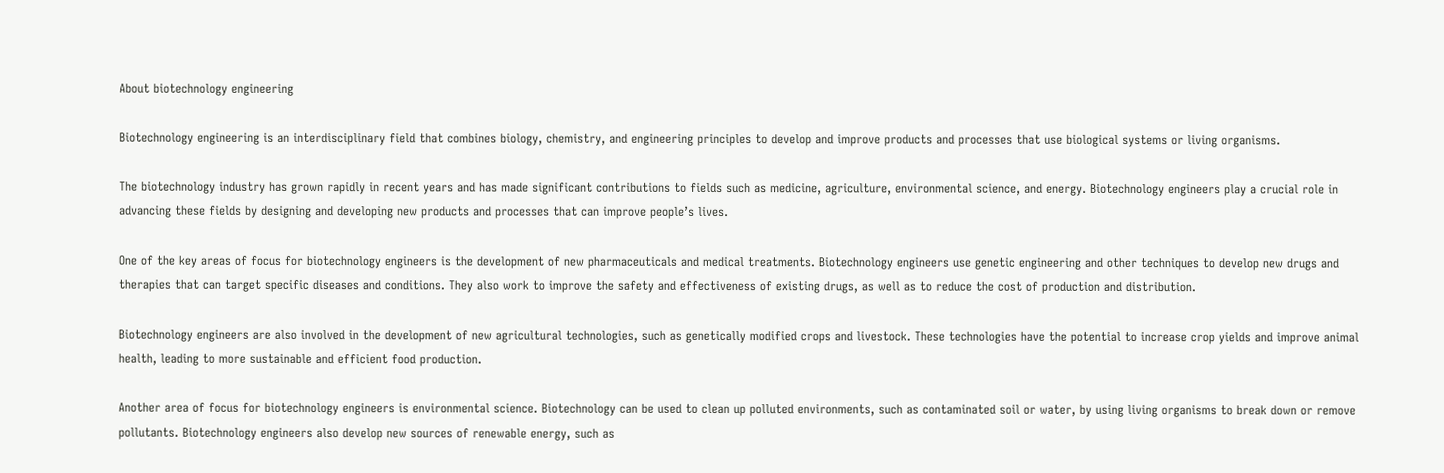About biotechnology engineering

Biotechnology engineering is an interdisciplinary field that combines biology, chemistry, and engineering principles to develop and improve products and processes that use biological systems or living organisms.

The biotechnology industry has grown rapidly in recent years and has made significant contributions to fields such as medicine, agriculture, environmental science, and energy. Biotechnology engineers play a crucial role in advancing these fields by designing and developing new products and processes that can improve people’s lives.

One of the key areas of focus for biotechnology engineers is the development of new pharmaceuticals and medical treatments. Biotechnology engineers use genetic engineering and other techniques to develop new drugs and therapies that can target specific diseases and conditions. They also work to improve the safety and effectiveness of existing drugs, as well as to reduce the cost of production and distribution.

Biotechnology engineers are also involved in the development of new agricultural technologies, such as genetically modified crops and livestock. These technologies have the potential to increase crop yields and improve animal health, leading to more sustainable and efficient food production.

Another area of focus for biotechnology engineers is environmental science. Biotechnology can be used to clean up polluted environments, such as contaminated soil or water, by using living organisms to break down or remove pollutants. Biotechnology engineers also develop new sources of renewable energy, such as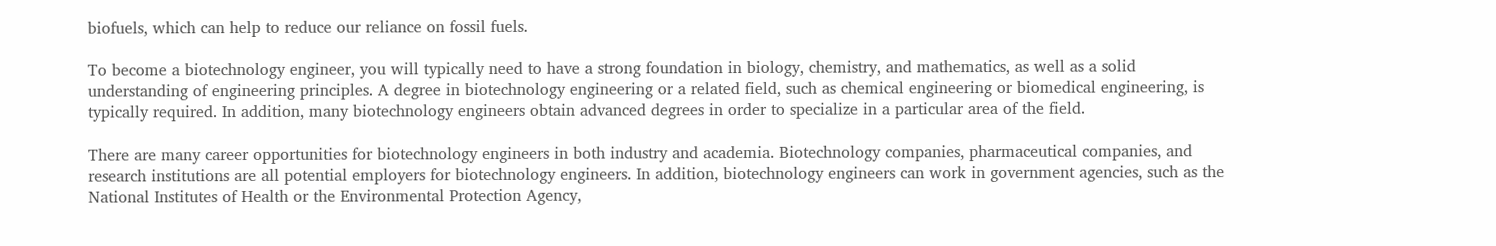biofuels, which can help to reduce our reliance on fossil fuels.

To become a biotechnology engineer, you will typically need to have a strong foundation in biology, chemistry, and mathematics, as well as a solid understanding of engineering principles. A degree in biotechnology engineering or a related field, such as chemical engineering or biomedical engineering, is typically required. In addition, many biotechnology engineers obtain advanced degrees in order to specialize in a particular area of the field.

There are many career opportunities for biotechnology engineers in both industry and academia. Biotechnology companies, pharmaceutical companies, and research institutions are all potential employers for biotechnology engineers. In addition, biotechnology engineers can work in government agencies, such as the National Institutes of Health or the Environmental Protection Agency,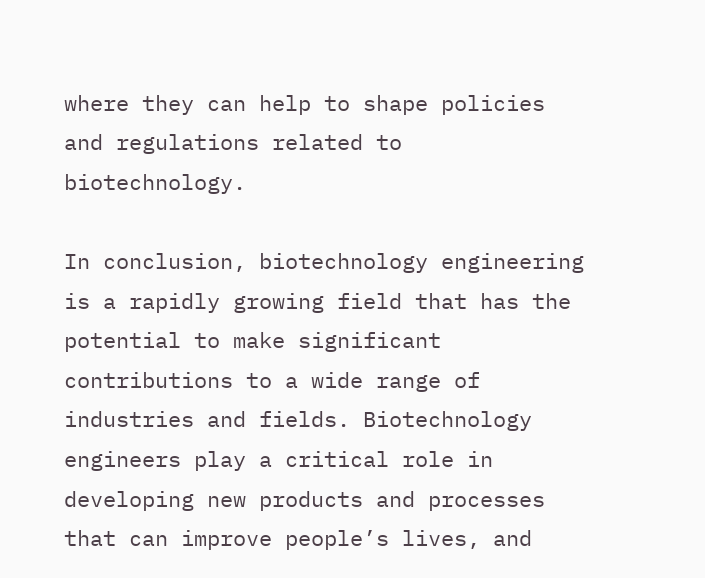where they can help to shape policies and regulations related to biotechnology.

In conclusion, biotechnology engineering is a rapidly growing field that has the potential to make significant contributions to a wide range of industries and fields. Biotechnology engineers play a critical role in developing new products and processes that can improve people’s lives, and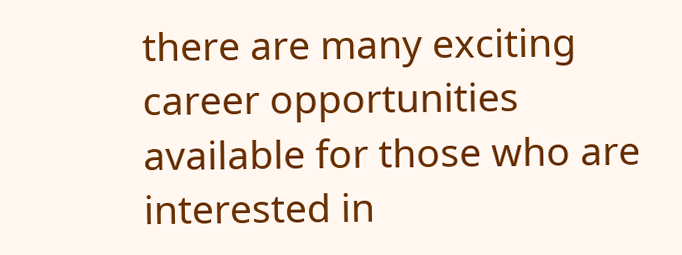there are many exciting career opportunities available for those who are interested in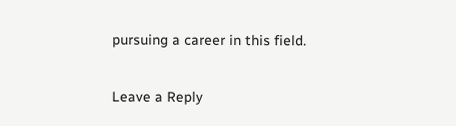pursuing a career in this field.

Leave a Reply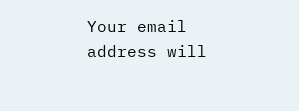Your email address will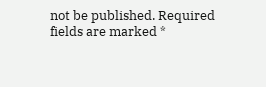not be published. Required fields are marked *